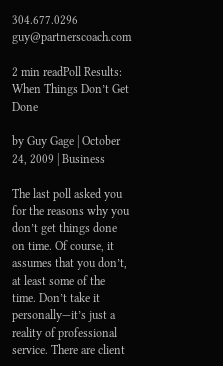304.677.0296 guy@partnerscoach.com

2 min readPoll Results: When Things Don’t Get Done

by Guy Gage | October 24, 2009 | Business

The last poll asked you for the reasons why you don’t get things done on time. Of course, it assumes that you don’t, at least some of the time. Don’t take it personally—it’s just a reality of professional service. There are client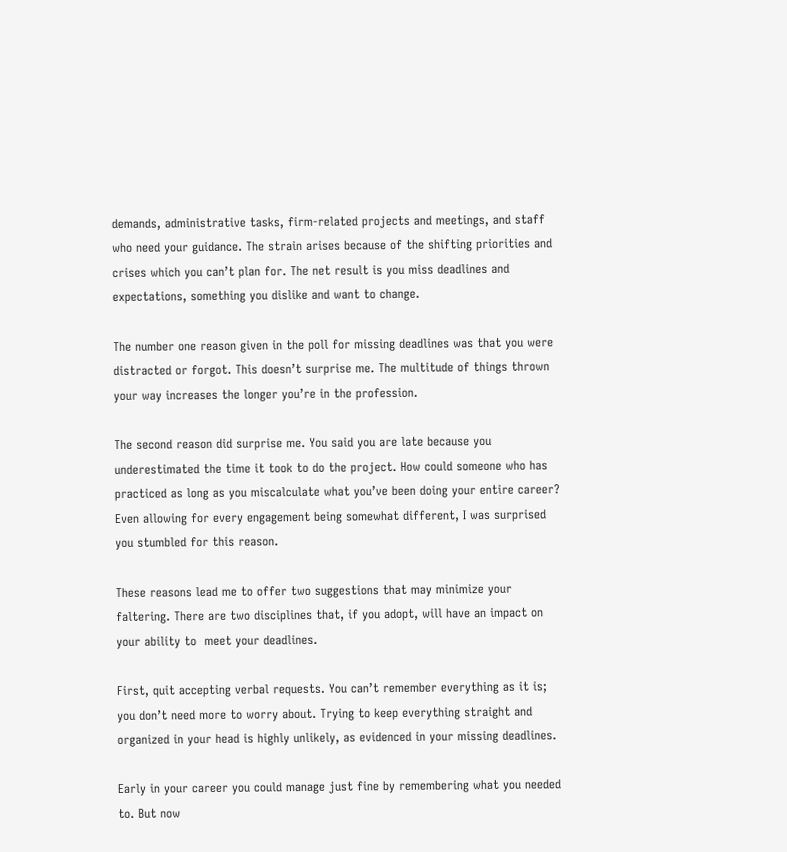demands, administrative tasks, firm-related projects and meetings, and staff who need your guidance. The strain arises because of the shifting priorities and crises which you can’t plan for. The net result is you miss deadlines and expectations, something you dislike and want to change.

The number one reason given in the poll for missing deadlines was that you were distracted or forgot. This doesn’t surprise me. The multitude of things thrown your way increases the longer you’re in the profession.

The second reason did surprise me. You said you are late because you underestimated the time it took to do the project. How could someone who has practiced as long as you miscalculate what you’ve been doing your entire career? Even allowing for every engagement being somewhat different, I was surprised you stumbled for this reason.

These reasons lead me to offer two suggestions that may minimize your faltering. There are two disciplines that, if you adopt, will have an impact on your ability to  meet your deadlines.

First, quit accepting verbal requests. You can’t remember everything as it is; you don’t need more to worry about. Trying to keep everything straight and organized in your head is highly unlikely, as evidenced in your missing deadlines.

Early in your career you could manage just fine by remembering what you needed to. But now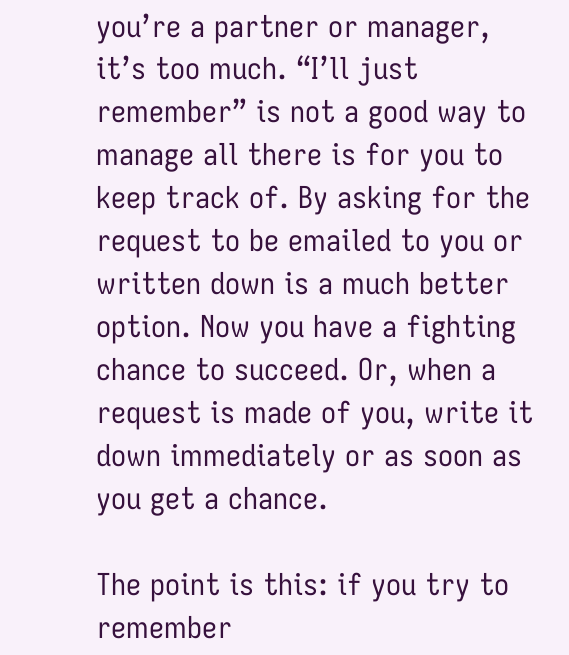you’re a partner or manager, it’s too much. “I’ll just remember” is not a good way to manage all there is for you to keep track of. By asking for the request to be emailed to you or written down is a much better option. Now you have a fighting chance to succeed. Or, when a request is made of you, write it down immediately or as soon as you get a chance.

The point is this: if you try to remember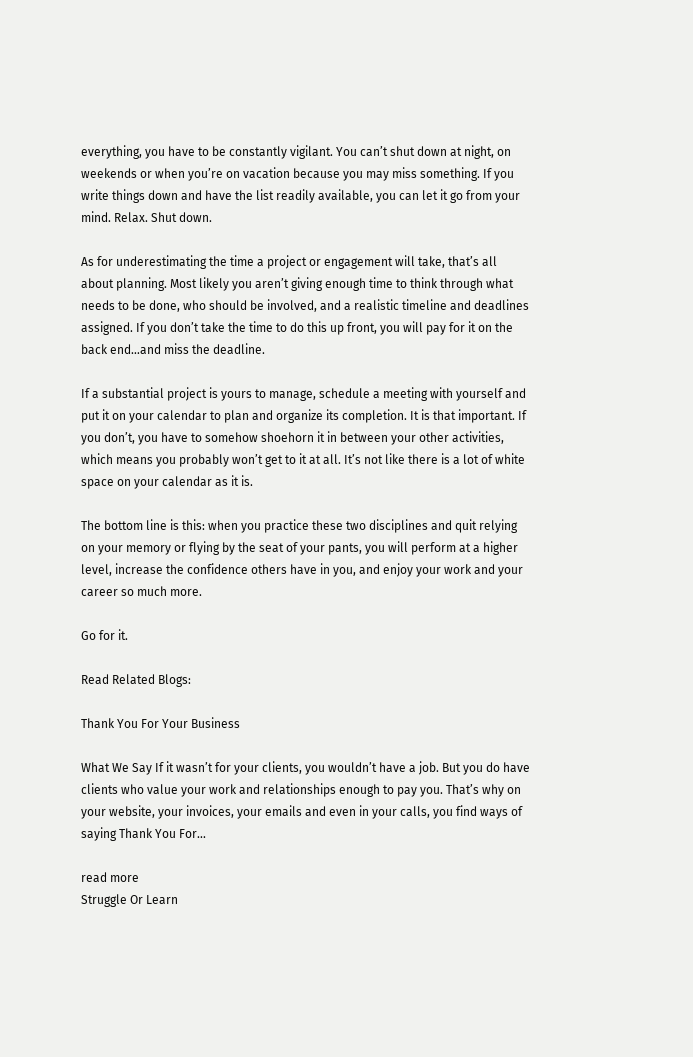everything, you have to be constantly vigilant. You can’t shut down at night, on weekends or when you’re on vacation because you may miss something. If you write things down and have the list readily available, you can let it go from your mind. Relax. Shut down.

As for underestimating the time a project or engagement will take, that’s all about planning. Most likely you aren’t giving enough time to think through what needs to be done, who should be involved, and a realistic timeline and deadlines assigned. If you don’t take the time to do this up front, you will pay for it on the back end…and miss the deadline.

If a substantial project is yours to manage, schedule a meeting with yourself and put it on your calendar to plan and organize its completion. It is that important. If you don’t, you have to somehow shoehorn it in between your other activities, which means you probably won’t get to it at all. It’s not like there is a lot of white space on your calendar as it is.

The bottom line is this: when you practice these two disciplines and quit relying on your memory or flying by the seat of your pants, you will perform at a higher level, increase the confidence others have in you, and enjoy your work and your career so much more.

Go for it.

Read Related Blogs:

Thank You For Your Business

What We Say If it wasn’t for your clients, you wouldn’t have a job. But you do have clients who value your work and relationships enough to pay you. That’s why on your website, your invoices, your emails and even in your calls, you find ways of saying Thank You For...

read more
Struggle Or Learn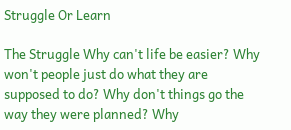Struggle Or Learn

The Struggle Why can't life be easier? Why won't people just do what they are supposed to do? Why don't things go the way they were planned? Why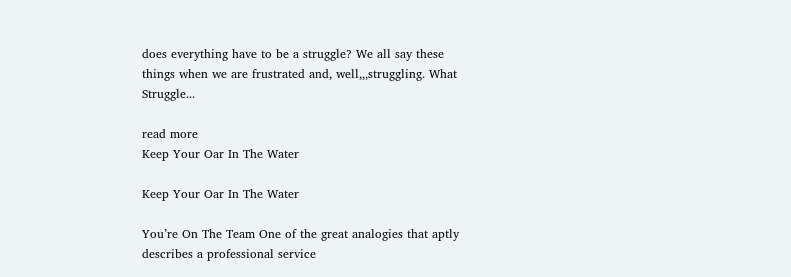does everything have to be a struggle? We all say these things when we are frustrated and, well,,,struggling. What Struggle...

read more
Keep Your Oar In The Water

Keep Your Oar In The Water

You’re On The Team One of the great analogies that aptly describes a professional service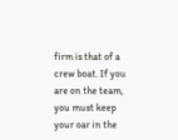firm is that of a crew boat. If you are on the team, you must keep your oar in the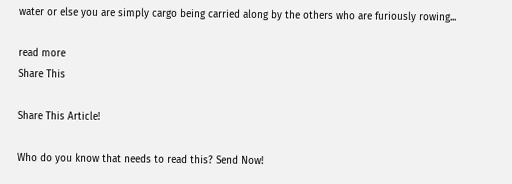water or else you are simply cargo being carried along by the others who are furiously rowing...

read more
Share This

Share This Article!

Who do you know that needs to read this? Send Now!